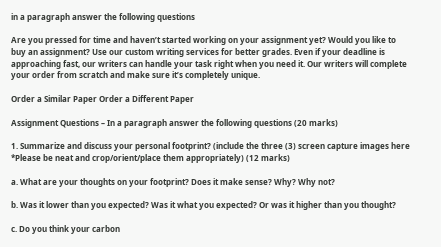in a paragraph answer the following questions

Are you pressed for time and haven’t started working on your assignment yet? Would you like to buy an assignment? Use our custom writing services for better grades. Even if your deadline is approaching fast, our writers can handle your task right when you need it. Our writers will complete your order from scratch and make sure it’s completely unique.

Order a Similar Paper Order a Different Paper

Assignment Questions – In a paragraph answer the following questions (20 marks)

1. Summarize and discuss your personal footprint? (include the three (3) screen capture images here *Please be neat and crop/orient/place them appropriately) (12 marks)

a. What are your thoughts on your footprint? Does it make sense? Why? Why not?

b. Was it lower than you expected? Was it what you expected? Or was it higher than you thought?

c. Do you think your carbon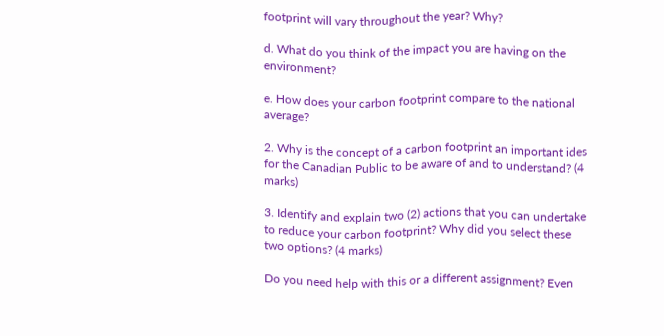footprint will vary throughout the year? Why?

d. What do you think of the impact you are having on the environment?

e. How does your carbon footprint compare to the national average?

2. Why is the concept of a carbon footprint an important ides for the Canadian Public to be aware of and to understand? (4 marks)

3. Identify and explain two (2) actions that you can undertake to reduce your carbon footprint? Why did you select these two options? (4 marks)

Do you need help with this or a different assignment? Even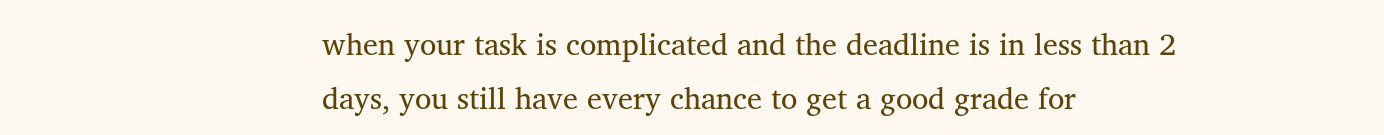when your task is complicated and the deadline is in less than 2 days, you still have every chance to get a good grade for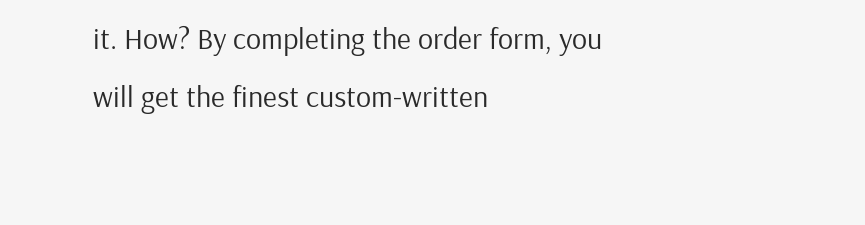it. How? By completing the order form, you will get the finest custom-written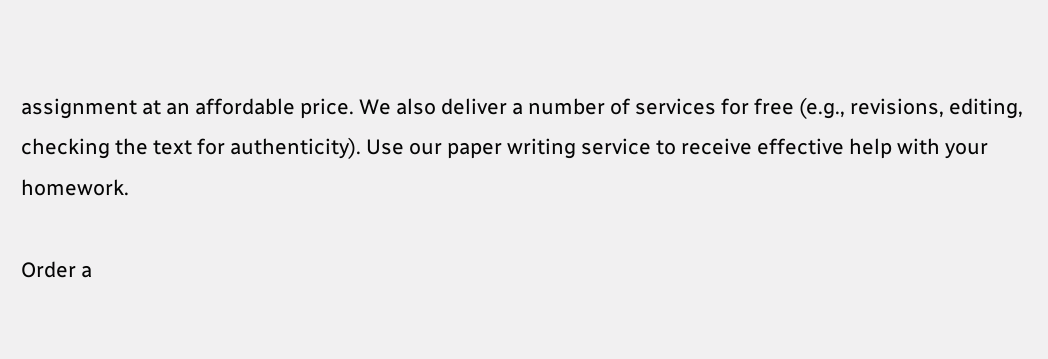assignment at an affordable price. We also deliver a number of services for free (e.g., revisions, editing, checking the text for authenticity). Use our paper writing service to receive effective help with your homework.

Order a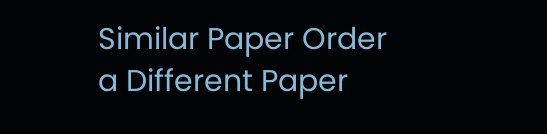Similar Paper Order a Different Paper